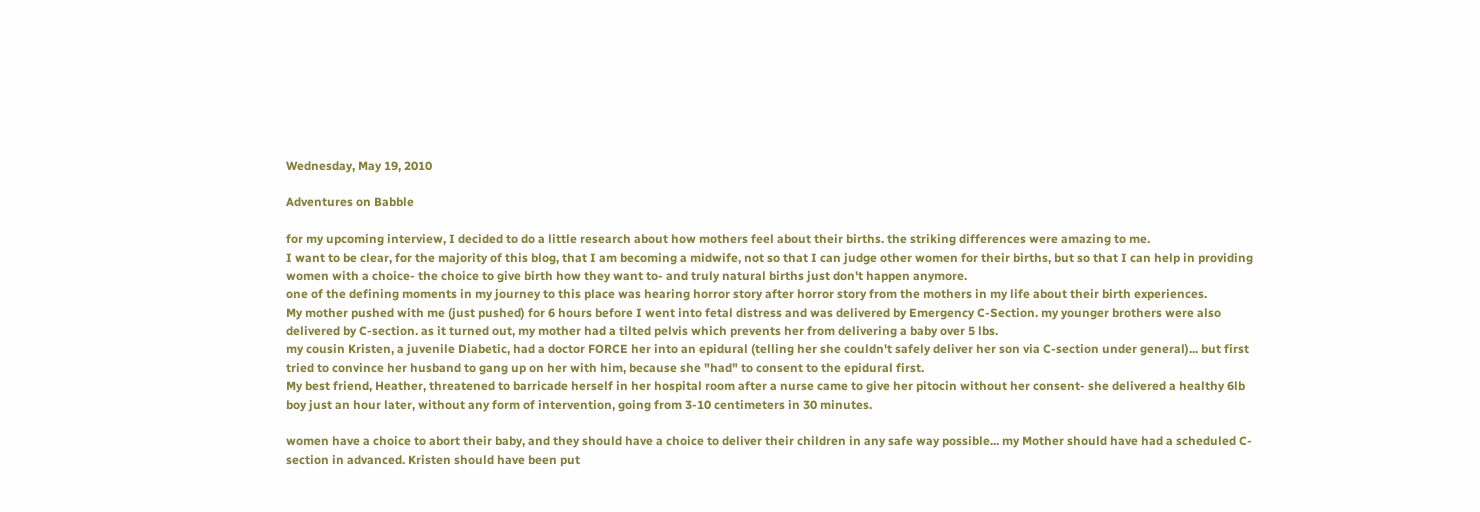Wednesday, May 19, 2010

Adventures on Babble

for my upcoming interview, I decided to do a little research about how mothers feel about their births. the striking differences were amazing to me.
I want to be clear, for the majority of this blog, that I am becoming a midwife, not so that I can judge other women for their births, but so that I can help in providing women with a choice- the choice to give birth how they want to- and truly natural births just don't happen anymore.
one of the defining moments in my journey to this place was hearing horror story after horror story from the mothers in my life about their birth experiences.
My mother pushed with me (just pushed) for 6 hours before I went into fetal distress and was delivered by Emergency C-Section. my younger brothers were also delivered by C-section. as it turned out, my mother had a tilted pelvis which prevents her from delivering a baby over 5 lbs.
my cousin Kristen, a juvenile Diabetic, had a doctor FORCE her into an epidural (telling her she couldn't safely deliver her son via C-section under general)... but first tried to convince her husband to gang up on her with him, because she "had" to consent to the epidural first.
My best friend, Heather, threatened to barricade herself in her hospital room after a nurse came to give her pitocin without her consent- she delivered a healthy 6lb boy just an hour later, without any form of intervention, going from 3-10 centimeters in 30 minutes.

women have a choice to abort their baby, and they should have a choice to deliver their children in any safe way possible... my Mother should have had a scheduled C-section in advanced. Kristen should have been put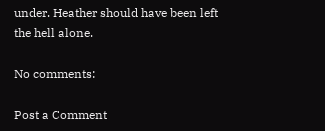under. Heather should have been left the hell alone.

No comments:

Post a Comment